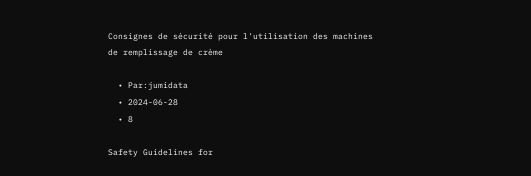Consignes de sécurité pour l'utilisation des machines de remplissage de crème

  • Par:jumidata
  • 2024-06-28
  • 8

Safety Guidelines for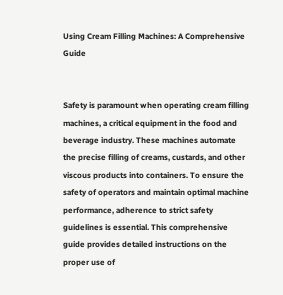Using Cream Filling Machines: A Comprehensive Guide


Safety is paramount when operating cream filling machines, a critical equipment in the food and beverage industry. These machines automate the precise filling of creams, custards, and other viscous products into containers. To ensure the safety of operators and maintain optimal machine performance, adherence to strict safety guidelines is essential. This comprehensive guide provides detailed instructions on the proper use of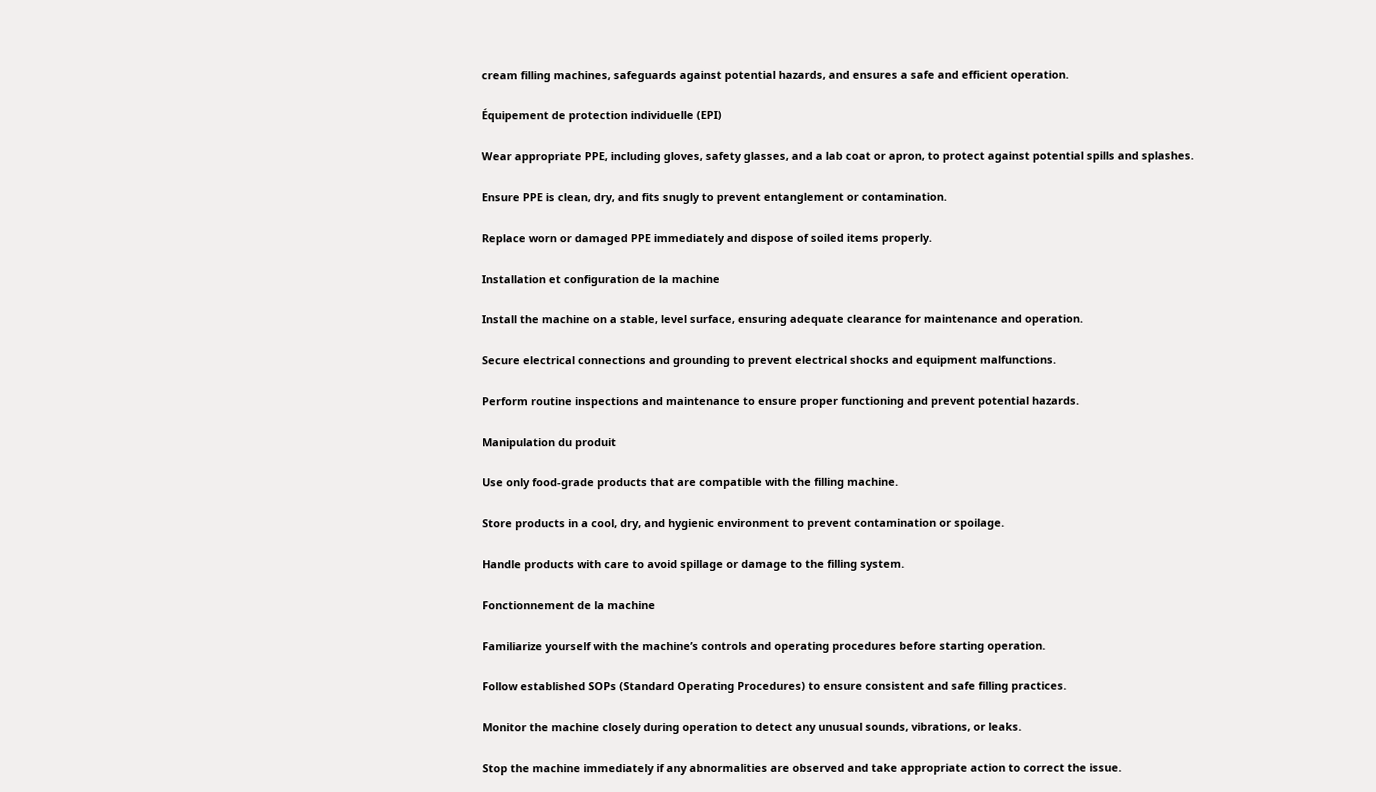cream filling machines, safeguards against potential hazards, and ensures a safe and efficient operation.

Équipement de protection individuelle (EPI)

Wear appropriate PPE, including gloves, safety glasses, and a lab coat or apron, to protect against potential spills and splashes.

Ensure PPE is clean, dry, and fits snugly to prevent entanglement or contamination.

Replace worn or damaged PPE immediately and dispose of soiled items properly.

Installation et configuration de la machine

Install the machine on a stable, level surface, ensuring adequate clearance for maintenance and operation.

Secure electrical connections and grounding to prevent electrical shocks and equipment malfunctions.

Perform routine inspections and maintenance to ensure proper functioning and prevent potential hazards.

Manipulation du produit

Use only food-grade products that are compatible with the filling machine.

Store products in a cool, dry, and hygienic environment to prevent contamination or spoilage.

Handle products with care to avoid spillage or damage to the filling system.

Fonctionnement de la machine

Familiarize yourself with the machine’s controls and operating procedures before starting operation.

Follow established SOPs (Standard Operating Procedures) to ensure consistent and safe filling practices.

Monitor the machine closely during operation to detect any unusual sounds, vibrations, or leaks.

Stop the machine immediately if any abnormalities are observed and take appropriate action to correct the issue.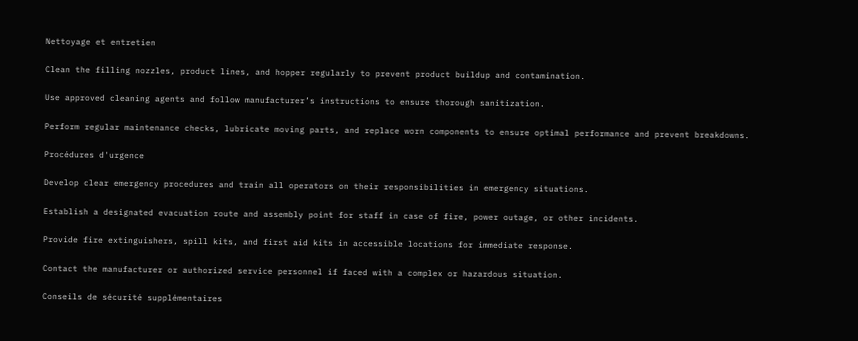Nettoyage et entretien

Clean the filling nozzles, product lines, and hopper regularly to prevent product buildup and contamination.

Use approved cleaning agents and follow manufacturer’s instructions to ensure thorough sanitization.

Perform regular maintenance checks, lubricate moving parts, and replace worn components to ensure optimal performance and prevent breakdowns.

Procédures d'urgence

Develop clear emergency procedures and train all operators on their responsibilities in emergency situations.

Establish a designated evacuation route and assembly point for staff in case of fire, power outage, or other incidents.

Provide fire extinguishers, spill kits, and first aid kits in accessible locations for immediate response.

Contact the manufacturer or authorized service personnel if faced with a complex or hazardous situation.

Conseils de sécurité supplémentaires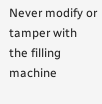Never modify or tamper with the filling machine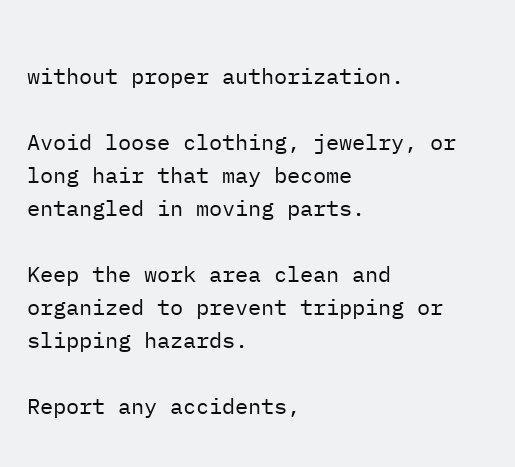without proper authorization.

Avoid loose clothing, jewelry, or long hair that may become entangled in moving parts.

Keep the work area clean and organized to prevent tripping or slipping hazards.

Report any accidents,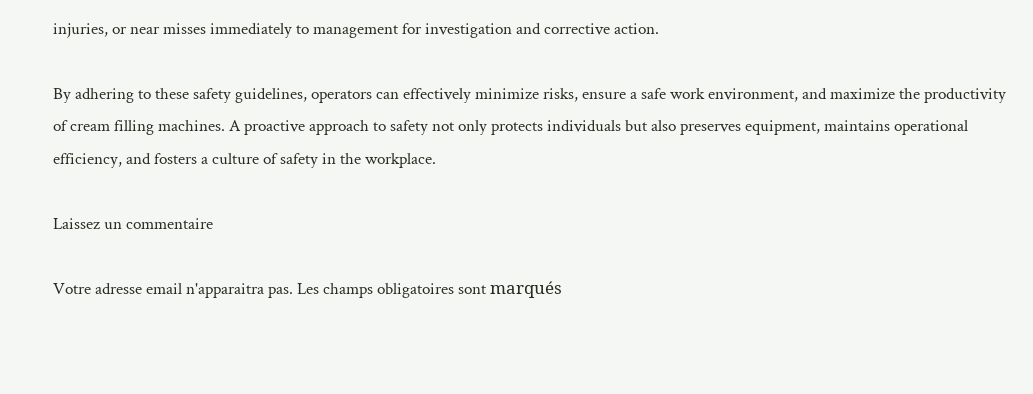injuries, or near misses immediately to management for investigation and corrective action.

By adhering to these safety guidelines, operators can effectively minimize risks, ensure a safe work environment, and maximize the productivity of cream filling machines. A proactive approach to safety not only protects individuals but also preserves equipment, maintains operational efficiency, and fosters a culture of safety in the workplace.

Laissez un commentaire

Votre adresse email n'apparaitra pas. Les champs obligatoires sont marqués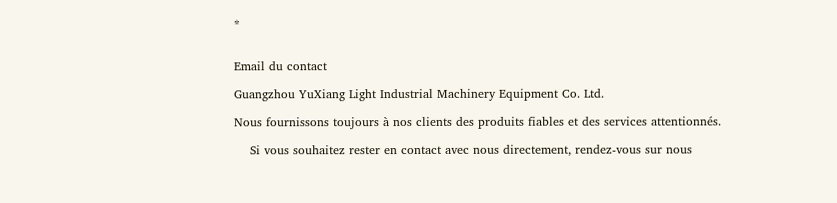*


Email du contact

Guangzhou YuXiang Light Industrial Machinery Equipment Co. Ltd.

Nous fournissons toujours à nos clients des produits fiables et des services attentionnés.

    Si vous souhaitez rester en contact avec nous directement, rendez-vous sur nous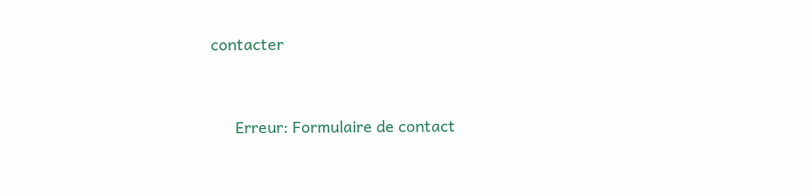contacter



      Erreur: Formulaire de contact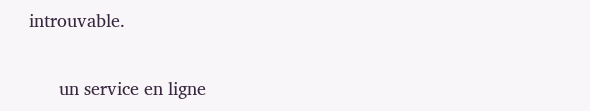introuvable.

      un service en ligne